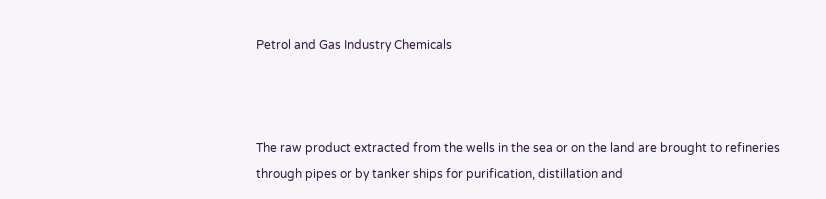Petrol and Gas Industry Chemicals



The raw product extracted from the wells in the sea or on the land are brought to refineries through pipes or by tanker ships for purification, distillation and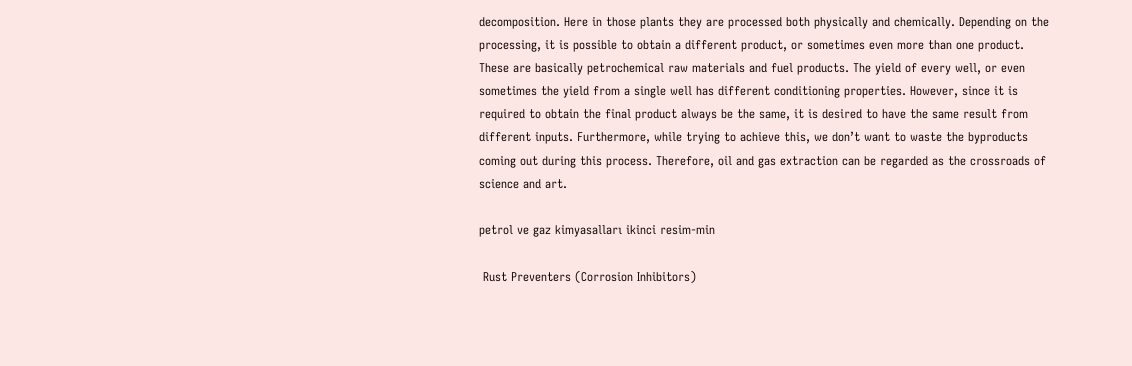decomposition. Here in those plants they are processed both physically and chemically. Depending on the processing, it is possible to obtain a different product, or sometimes even more than one product. These are basically petrochemical raw materials and fuel products. The yield of every well, or even sometimes the yield from a single well has different conditioning properties. However, since it is required to obtain the final product always be the same, it is desired to have the same result from different inputs. Furthermore, while trying to achieve this, we don’t want to waste the byproducts coming out during this process. Therefore, oil and gas extraction can be regarded as the crossroads of science and art.

petrol ve gaz kimyasalları ikinci resim-min

 Rust Preventers (Corrosion Inhibitors)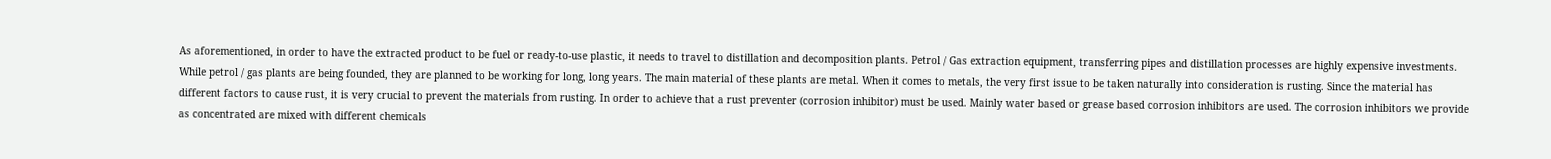As aforementioned, in order to have the extracted product to be fuel or ready-to-use plastic, it needs to travel to distillation and decomposition plants. Petrol / Gas extraction equipment, transferring pipes and distillation processes are highly expensive investments. While petrol / gas plants are being founded, they are planned to be working for long, long years. The main material of these plants are metal. When it comes to metals, the very first issue to be taken naturally into consideration is rusting. Since the material has different factors to cause rust, it is very crucial to prevent the materials from rusting. In order to achieve that a rust preventer (corrosion inhibitor) must be used. Mainly water based or grease based corrosion inhibitors are used. The corrosion inhibitors we provide as concentrated are mixed with different chemicals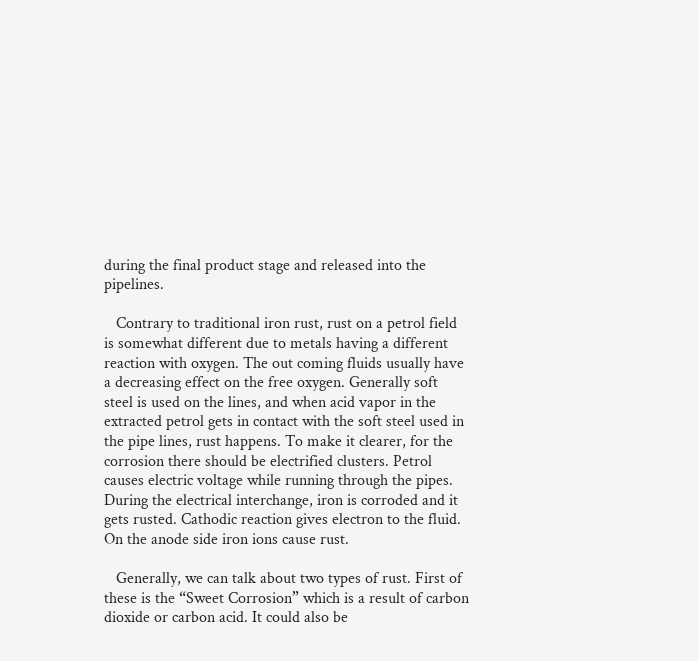during the final product stage and released into the pipelines.

   Contrary to traditional iron rust, rust on a petrol field is somewhat different due to metals having a different reaction with oxygen. The out coming fluids usually have a decreasing effect on the free oxygen. Generally soft steel is used on the lines, and when acid vapor in the extracted petrol gets in contact with the soft steel used in the pipe lines, rust happens. To make it clearer, for the corrosion there should be electrified clusters. Petrol causes electric voltage while running through the pipes. During the electrical interchange, iron is corroded and it gets rusted. Cathodic reaction gives electron to the fluid. On the anode side iron ions cause rust.

   Generally, we can talk about two types of rust. First of these is the “Sweet Corrosion” which is a result of carbon dioxide or carbon acid. It could also be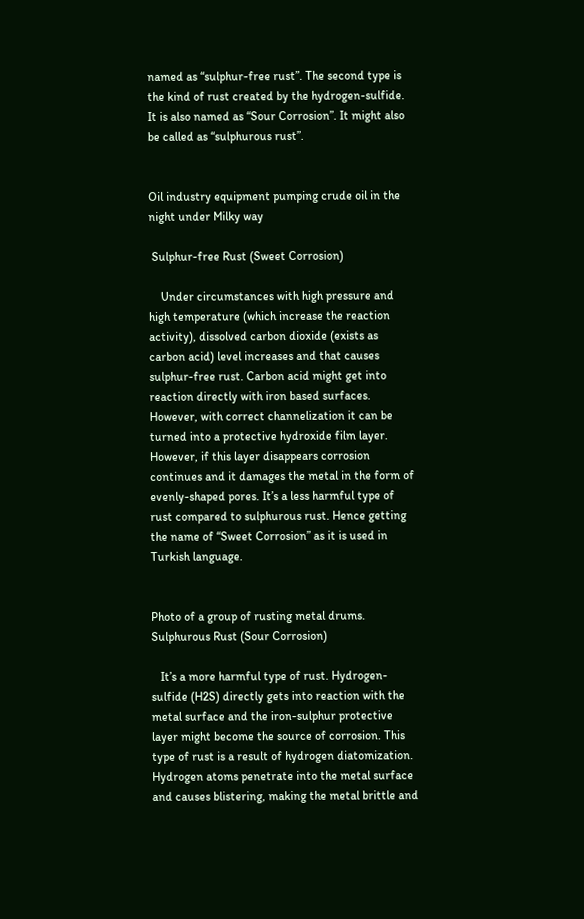named as “sulphur-free rust”. The second type is the kind of rust created by the hydrogen-sulfide. It is also named as “Sour Corrosion”. It might also be called as “sulphurous rust”.


Oil industry equipment pumping crude oil in the night under Milky way

 Sulphur-free Rust (Sweet Corrosion)

    Under circumstances with high pressure and high temperature (which increase the reaction activity), dissolved carbon dioxide (exists as carbon acid) level increases and that causes sulphur-free rust. Carbon acid might get into reaction directly with iron based surfaces. However, with correct channelization it can be turned into a protective hydroxide film layer. However, if this layer disappears corrosion continues and it damages the metal in the form of evenly-shaped pores. It’s a less harmful type of rust compared to sulphurous rust. Hence getting the name of “Sweet Corrosion” as it is used in Turkish language.


Photo of a group of rusting metal drums.
Sulphurous Rust (Sour Corrosion)

   It’s a more harmful type of rust. Hydrogen-sulfide (H2S) directly gets into reaction with the metal surface and the iron-sulphur protective layer might become the source of corrosion. This type of rust is a result of hydrogen diatomization. Hydrogen atoms penetrate into the metal surface and causes blistering, making the metal brittle and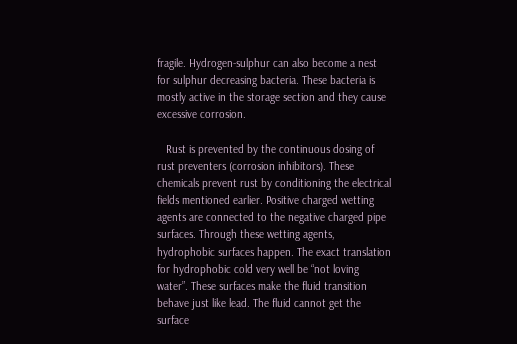fragile. Hydrogen-sulphur can also become a nest for sulphur decreasing bacteria. These bacteria is mostly active in the storage section and they cause excessive corrosion.

   Rust is prevented by the continuous dosing of rust preventers (corrosion inhibitors). These chemicals prevent rust by conditioning the electrical fields mentioned earlier. Positive charged wetting agents are connected to the negative charged pipe surfaces. Through these wetting agents, hydrophobic surfaces happen. The exact translation for hydrophobic cold very well be “not loving water”. These surfaces make the fluid transition behave just like lead. The fluid cannot get the surface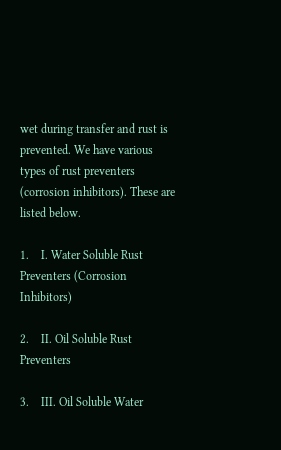wet during transfer and rust is prevented. We have various types of rust preventers (corrosion inhibitors). These are listed below.

1.    I. Water Soluble Rust Preventers (Corrosion Inhibitors)

2.    II. Oil Soluble Rust Preventers

3.    III. Oil Soluble Water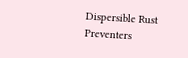Dispersible Rust Preventers